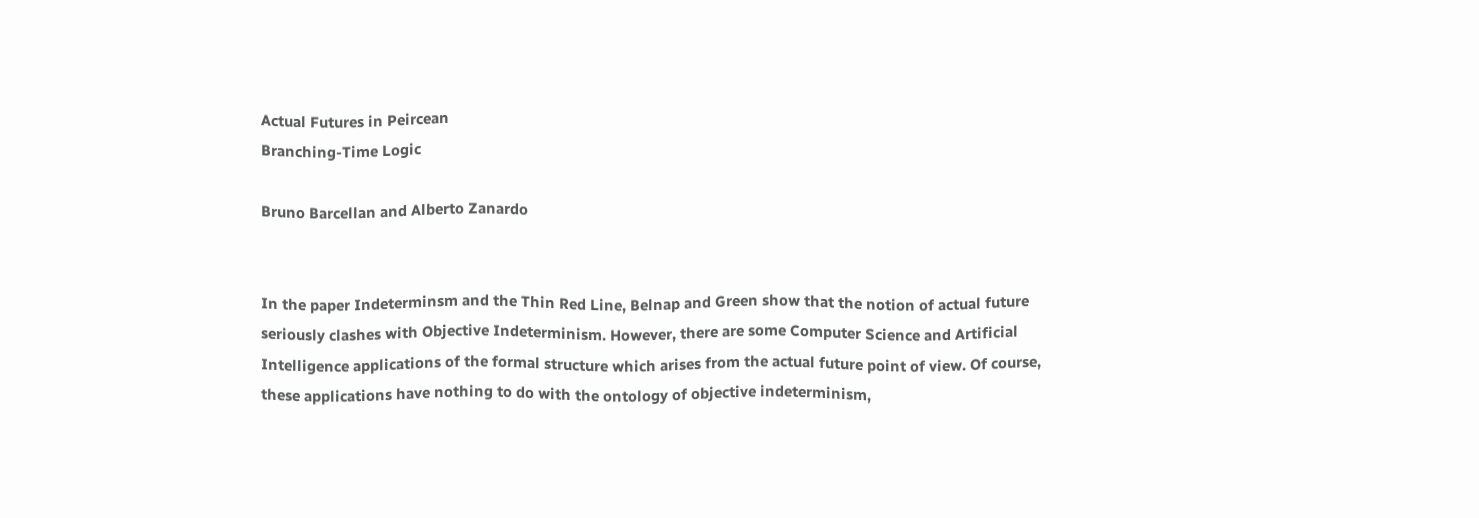Actual Futures in Peircean
Branching-Time Logic

Bruno Barcellan and Alberto Zanardo


In the paper Indeterminsm and the Thin Red Line, Belnap and Green show that the notion of actual future seriously clashes with Objective Indeterminism. However, there are some Computer Science and Artificial Intelligence applications of the formal structure which arises from the actual future point of view. Of course, these applications have nothing to do with the ontology of objective indeterminism,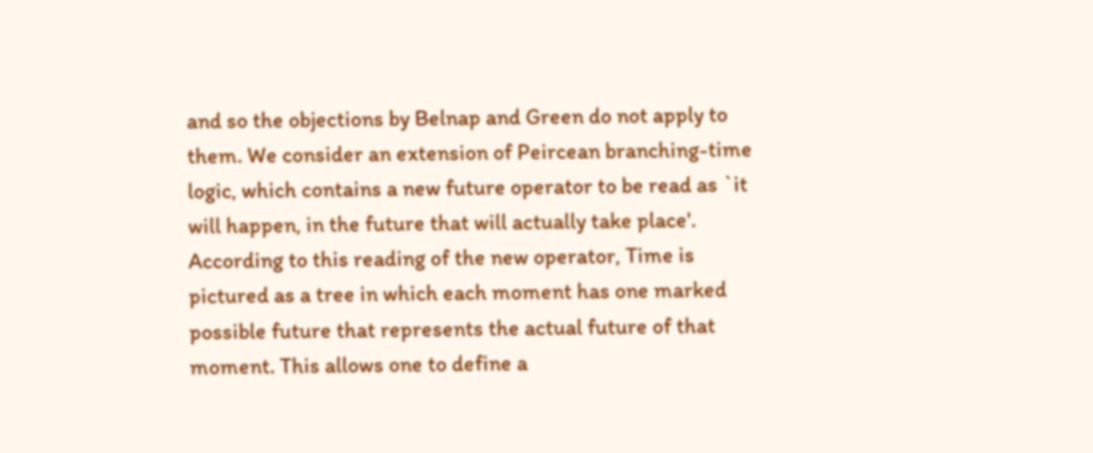and so the objections by Belnap and Green do not apply to them. We consider an extension of Peircean branching-time logic, which contains a new future operator to be read as `it will happen, in the future that will actually take place'. According to this reading of the new operator, Time is pictured as a tree in which each moment has one marked possible future that represents the actual future of that moment. This allows one to define a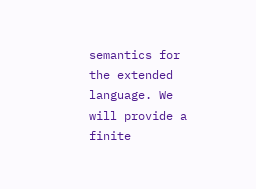semantics for the extended language. We will provide a finite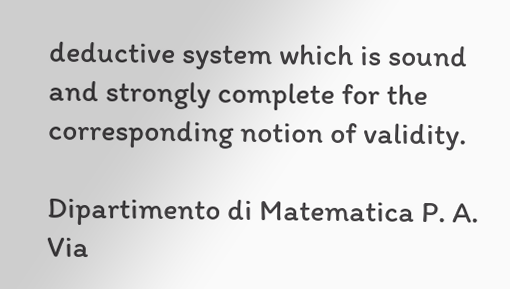deductive system which is sound and strongly complete for the corresponding notion of validity.

Dipartimento di Matematica P. A.
Via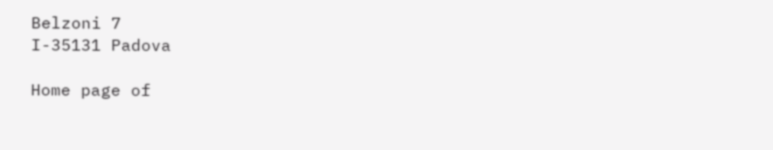Belzoni 7
I-35131 Padova

Home page of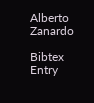Alberto Zanardo

Bibtex Entry